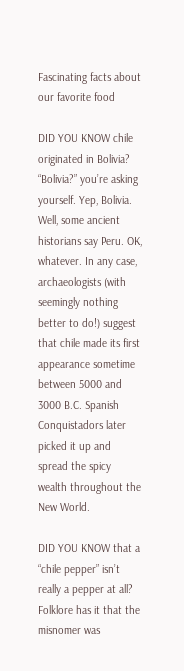Fascinating facts about our favorite food

DID YOU KNOW chile originated in Bolivia? “Bolivia?” you’re asking yourself. Yep, Bolivia. Well, some ancient historians say Peru. OK, whatever. In any case, archaeologists (with seemingly nothing better to do!) suggest that chile made its first appearance sometime between 5000 and 3000 B.C. Spanish Conquistadors later picked it up and spread the spicy wealth throughout the New World.

DID YOU KNOW that a “chile pepper” isn’t really a pepper at all? Folklore has it that the misnomer was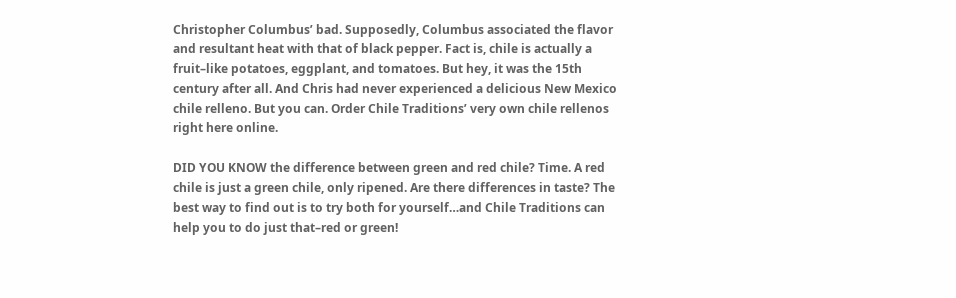Christopher Columbus’ bad. Supposedly, Columbus associated the flavor and resultant heat with that of black pepper. Fact is, chile is actually a fruit–like potatoes, eggplant, and tomatoes. But hey, it was the 15th century after all. And Chris had never experienced a delicious New Mexico chile relleno. But you can. Order Chile Traditions’ very own chile rellenos right here online.

DID YOU KNOW the difference between green and red chile? Time. A red chile is just a green chile, only ripened. Are there differences in taste? The best way to find out is to try both for yourself…and Chile Traditions can help you to do just that–red or green!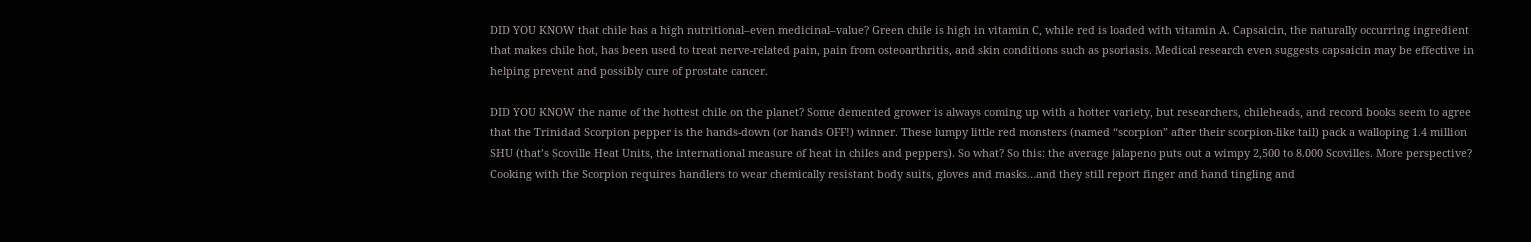DID YOU KNOW that chile has a high nutritional–even medicinal–value? Green chile is high in vitamin C, while red is loaded with vitamin A. Capsaicin, the naturally occurring ingredient that makes chile hot, has been used to treat nerve-related pain, pain from osteoarthritis, and skin conditions such as psoriasis. Medical research even suggests capsaicin may be effective in helping prevent and possibly cure of prostate cancer.

DID YOU KNOW the name of the hottest chile on the planet? Some demented grower is always coming up with a hotter variety, but researchers, chileheads, and record books seem to agree that the Trinidad Scorpion pepper is the hands-down (or hands OFF!) winner. These lumpy little red monsters (named “scorpion” after their scorpion-like tail) pack a walloping 1.4 million SHU (that’s Scoville Heat Units, the international measure of heat in chiles and peppers). So what? So this: the average jalapeno puts out a wimpy 2,500 to 8.000 Scovilles. More perspective? Cooking with the Scorpion requires handlers to wear chemically resistant body suits, gloves and masks…and they still report finger and hand tingling and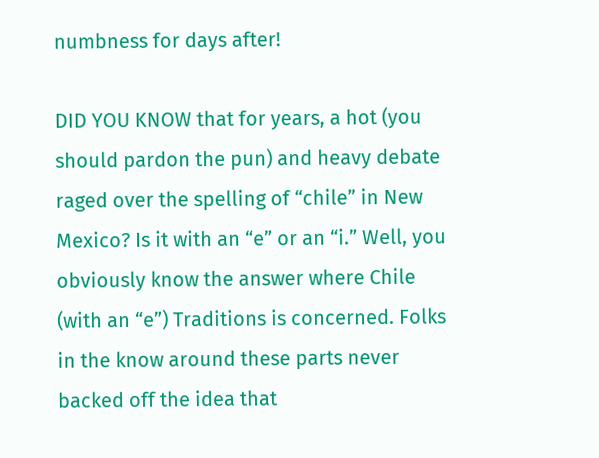numbness for days after!

DID YOU KNOW that for years, a hot (you should pardon the pun) and heavy debate raged over the spelling of “chile” in New Mexico? Is it with an “e” or an “i.” Well, you obviously know the answer where Chile (with an “e”) Traditions is concerned. Folks in the know around these parts never backed off the idea that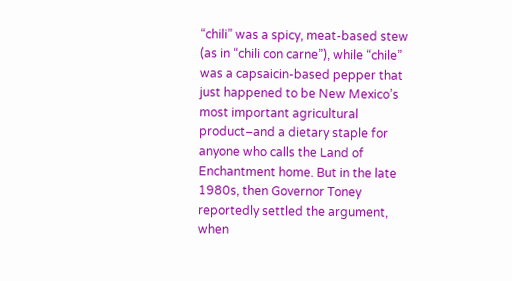“chili” was a spicy, meat-based stew (as in “chili con carne”), while “chile” was a capsaicin-based pepper that just happened to be New Mexico’s most important agricultural product–and a dietary staple for anyone who calls the Land of Enchantment home. But in the late 1980s, then Governor Toney reportedly settled the argument, when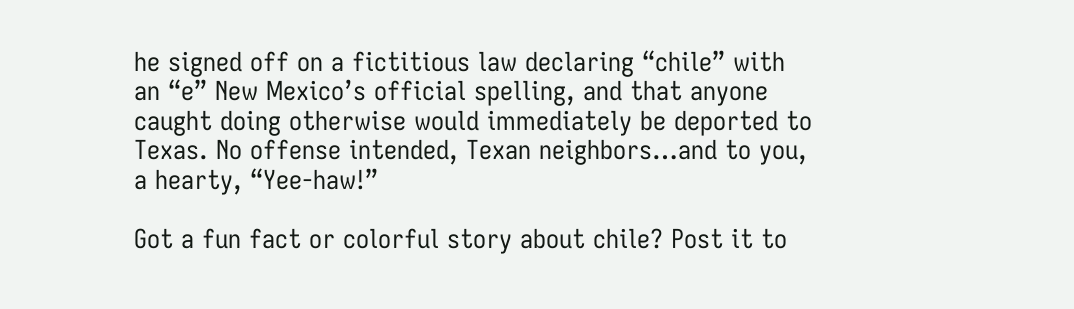he signed off on a fictitious law declaring “chile” with an “e” New Mexico’s official spelling, and that anyone caught doing otherwise would immediately be deported to Texas. No offense intended, Texan neighbors…and to you, a hearty, “Yee-haw!”

Got a fun fact or colorful story about chile? Post it to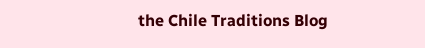the Chile Traditions Blog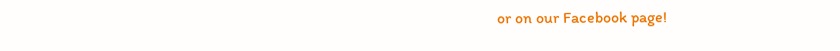or on our Facebook page!